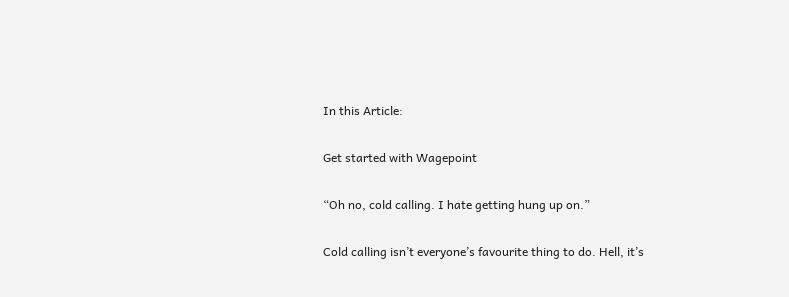In this Article:

Get started with Wagepoint

“Oh no, cold calling. I hate getting hung up on.”

Cold calling isn’t everyone’s favourite thing to do. Hell, it’s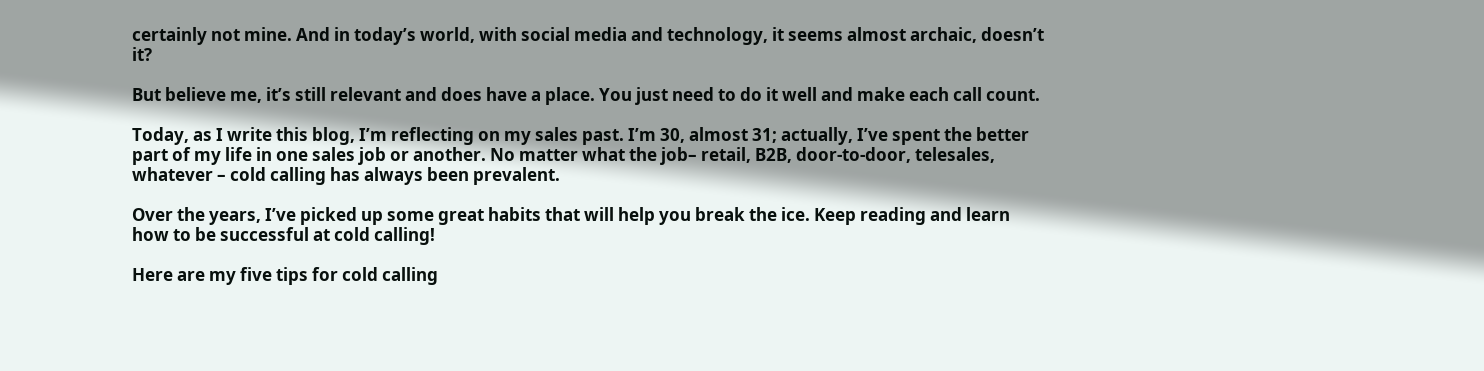certainly not mine. And in today’s world, with social media and technology, it seems almost archaic, doesn’t it?

But believe me, it’s still relevant and does have a place. You just need to do it well and make each call count.

Today, as I write this blog, I’m reflecting on my sales past. I’m 30, almost 31; actually, I’ve spent the better part of my life in one sales job or another. No matter what the job– retail, B2B, door-to-door, telesales, whatever – cold calling has always been prevalent.

Over the years, I’ve picked up some great habits that will help you break the ice. Keep reading and learn how to be successful at cold calling!

Here are my five tips for cold calling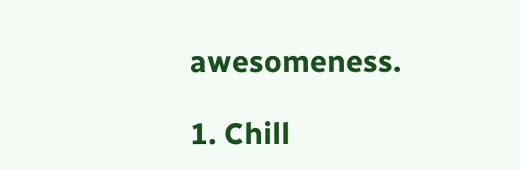awesomeness.

1. Chill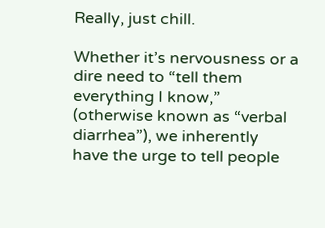Really, just chill.

Whether it’s nervousness or a dire need to “tell them everything I know,” (otherwise known as “verbal diarrhea”), we inherently have the urge to tell people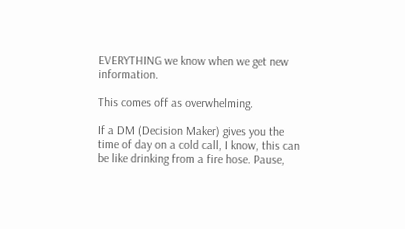EVERYTHING we know when we get new information.

This comes off as overwhelming.

If a DM (Decision Maker) gives you the time of day on a cold call, I know, this can be like drinking from a fire hose. Pause,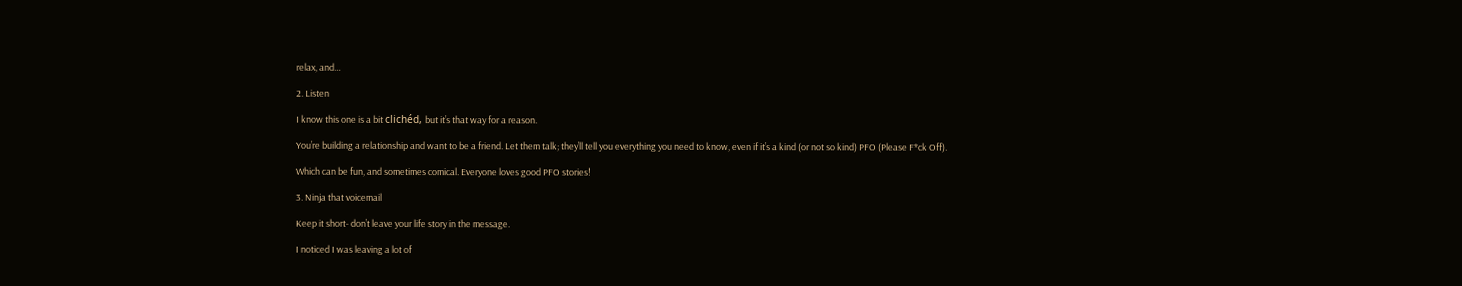relax, and…

2. Listen

I know this one is a bit clichéd, but it’s that way for a reason.

You’re building a relationship and want to be a friend. Let them talk; they’ll tell you everything you need to know, even if it’s a kind (or not so kind) PFO (Please F*ck Off).

Which can be fun, and sometimes comical. Everyone loves good PFO stories!

3. Ninja that voicemail

Keep it short- don’t leave your life story in the message.

I noticed I was leaving a lot of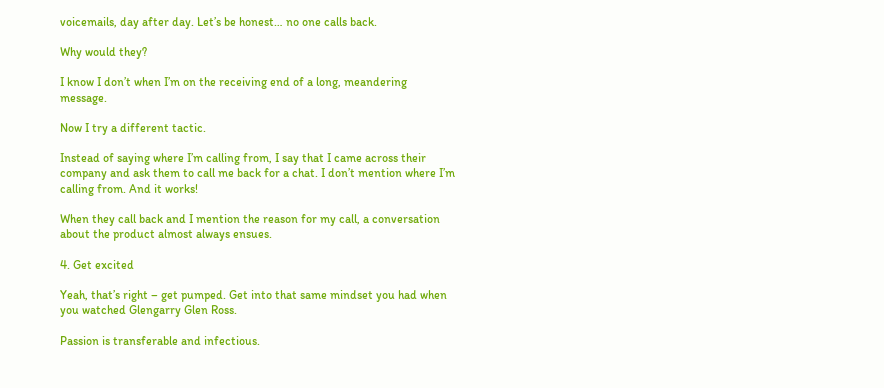voicemails, day after day. Let’s be honest… no one calls back.

Why would they?

I know I don’t when I’m on the receiving end of a long, meandering message.

Now I try a different tactic.

Instead of saying where I’m calling from, I say that I came across their company and ask them to call me back for a chat. I don’t mention where I’m calling from. And it works!

When they call back and I mention the reason for my call, a conversation about the product almost always ensues.

4. Get excited

Yeah, that’s right – get pumped. Get into that same mindset you had when you watched Glengarry Glen Ross.

Passion is transferable and infectious.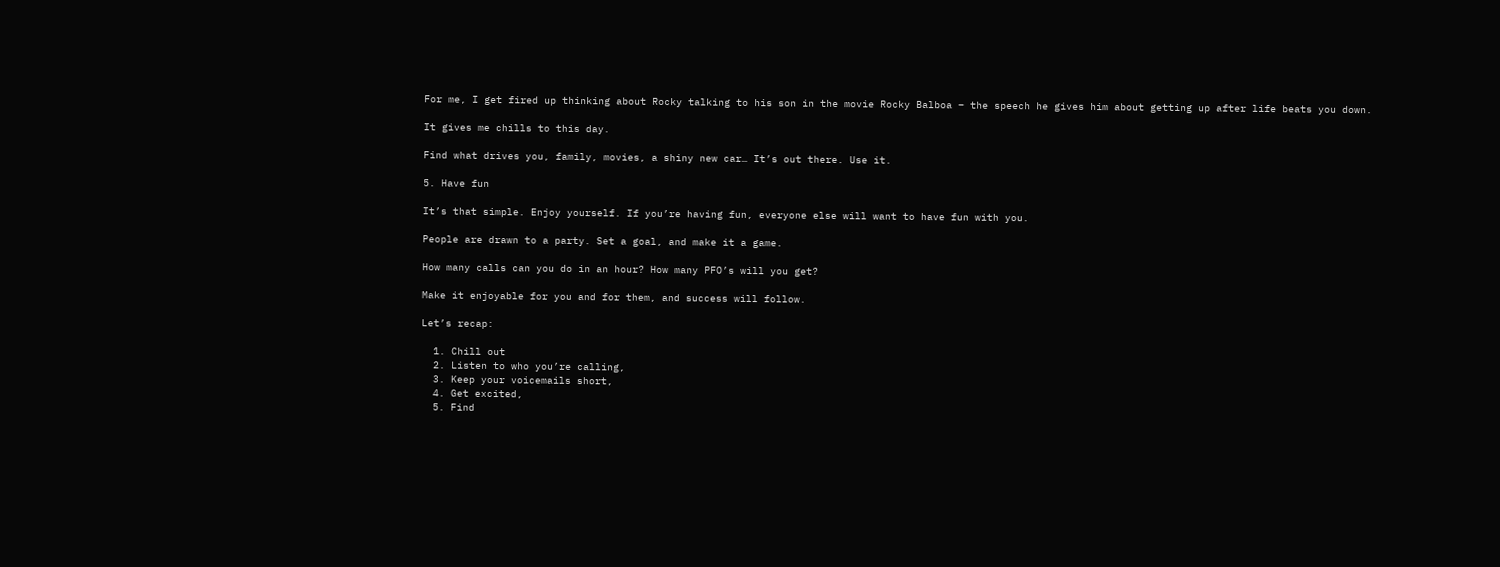For me, I get fired up thinking about Rocky talking to his son in the movie Rocky Balboa – the speech he gives him about getting up after life beats you down.

It gives me chills to this day.

Find what drives you, family, movies, a shiny new car… It’s out there. Use it.

5. Have fun

It’s that simple. Enjoy yourself. If you’re having fun, everyone else will want to have fun with you.

People are drawn to a party. Set a goal, and make it a game.

How many calls can you do in an hour? How many PFO’s will you get?

Make it enjoyable for you and for them, and success will follow.

Let’s recap:

  1. Chill out
  2. Listen to who you’re calling,
  3. Keep your voicemails short,
  4. Get excited,
  5. Find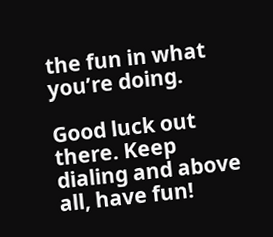the fun in what you’re doing.

Good luck out there. Keep dialing and above all, have fun!